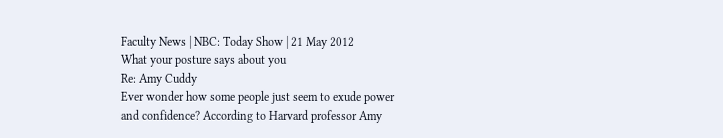Faculty News | NBC: Today Show | 21 May 2012
What your posture says about you
Re: Amy Cuddy
Ever wonder how some people just seem to exude power and confidence? According to Harvard professor Amy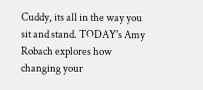Cuddy, its all in the way you sit and stand. TODAY's Amy Robach explores how changing your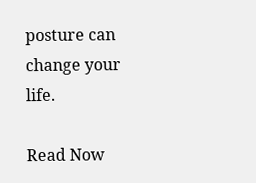posture can change your life.

Read Now